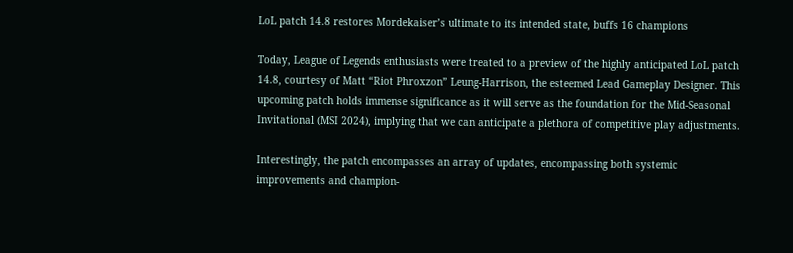LoL patch 14.8 restores Mordekaiser’s ultimate to its intended state, buffs 16 champions

Today, League of Legends enthusiasts were treated to a preview of the highly anticipated LoL patch 14.8, courtesy of Matt “Riot Phroxzon” Leung-Harrison, the esteemed Lead Gameplay Designer. This upcoming patch holds immense significance as it will serve as the foundation for the Mid-Seasonal Invitational (MSI 2024), implying that we can anticipate a plethora of competitive play adjustments.

Interestingly, the patch encompasses an array of updates, encompassing both systemic improvements and champion-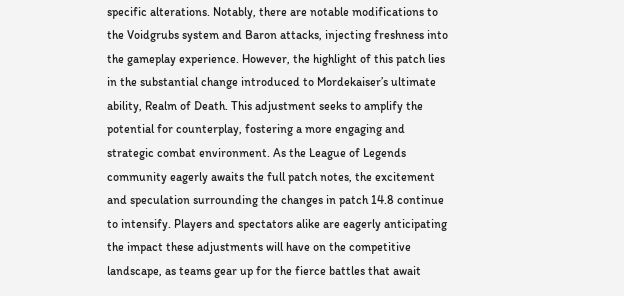specific alterations. Notably, there are notable modifications to the Voidgrubs system and Baron attacks, injecting freshness into the gameplay experience. However, the highlight of this patch lies in the substantial change introduced to Mordekaiser’s ultimate ability, Realm of Death. This adjustment seeks to amplify the potential for counterplay, fostering a more engaging and strategic combat environment. As the League of Legends community eagerly awaits the full patch notes, the excitement and speculation surrounding the changes in patch 14.8 continue to intensify. Players and spectators alike are eagerly anticipating the impact these adjustments will have on the competitive landscape, as teams gear up for the fierce battles that await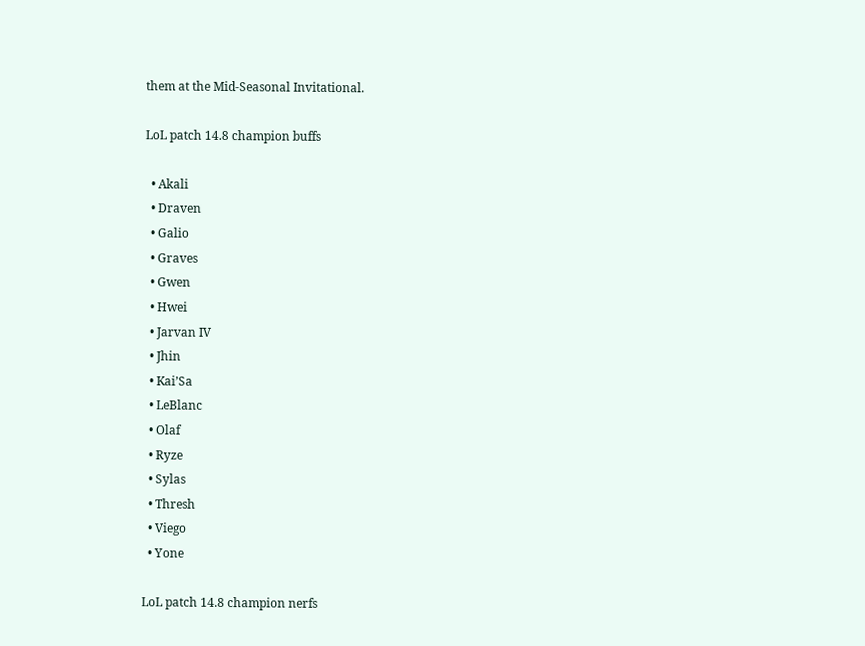them at the Mid-Seasonal Invitational.

LoL patch 14.8 champion buffs

  • Akali
  • Draven
  • Galio
  • Graves
  • Gwen
  • Hwei
  • Jarvan IV
  • Jhin
  • Kai’Sa
  • LeBlanc
  • Olaf
  • Ryze
  • Sylas
  • Thresh
  • Viego
  • Yone

LoL patch 14.8 champion nerfs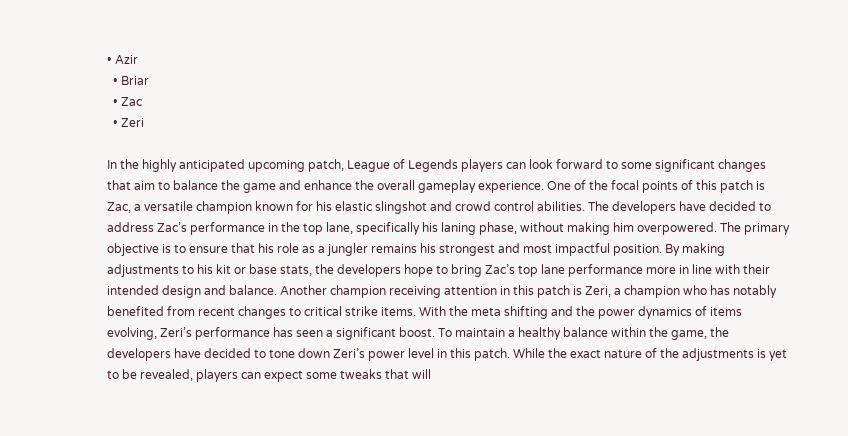• Azir
  • Briar
  • Zac
  • Zeri

In the highly anticipated upcoming patch, League of Legends players can look forward to some significant changes that aim to balance the game and enhance the overall gameplay experience. One of the focal points of this patch is Zac, a versatile champion known for his elastic slingshot and crowd control abilities. The developers have decided to address Zac’s performance in the top lane, specifically his laning phase, without making him overpowered. The primary objective is to ensure that his role as a jungler remains his strongest and most impactful position. By making adjustments to his kit or base stats, the developers hope to bring Zac’s top lane performance more in line with their intended design and balance. Another champion receiving attention in this patch is Zeri, a champion who has notably benefited from recent changes to critical strike items. With the meta shifting and the power dynamics of items evolving, Zeri’s performance has seen a significant boost. To maintain a healthy balance within the game, the developers have decided to tone down Zeri’s power level in this patch. While the exact nature of the adjustments is yet to be revealed, players can expect some tweaks that will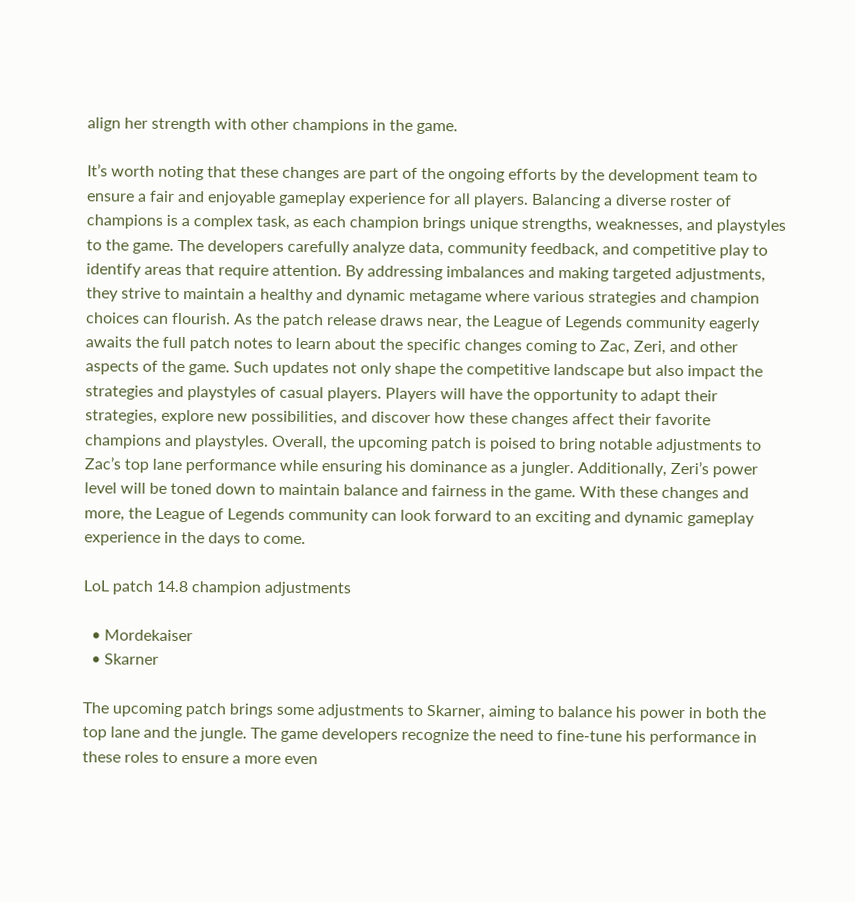align her strength with other champions in the game.

It’s worth noting that these changes are part of the ongoing efforts by the development team to ensure a fair and enjoyable gameplay experience for all players. Balancing a diverse roster of champions is a complex task, as each champion brings unique strengths, weaknesses, and playstyles to the game. The developers carefully analyze data, community feedback, and competitive play to identify areas that require attention. By addressing imbalances and making targeted adjustments, they strive to maintain a healthy and dynamic metagame where various strategies and champion choices can flourish. As the patch release draws near, the League of Legends community eagerly awaits the full patch notes to learn about the specific changes coming to Zac, Zeri, and other aspects of the game. Such updates not only shape the competitive landscape but also impact the strategies and playstyles of casual players. Players will have the opportunity to adapt their strategies, explore new possibilities, and discover how these changes affect their favorite champions and playstyles. Overall, the upcoming patch is poised to bring notable adjustments to Zac’s top lane performance while ensuring his dominance as a jungler. Additionally, Zeri’s power level will be toned down to maintain balance and fairness in the game. With these changes and more, the League of Legends community can look forward to an exciting and dynamic gameplay experience in the days to come.

LoL patch 14.8 champion adjustments

  • Mordekaiser
  • Skarner

The upcoming patch brings some adjustments to Skarner, aiming to balance his power in both the top lane and the jungle. The game developers recognize the need to fine-tune his performance in these roles to ensure a more even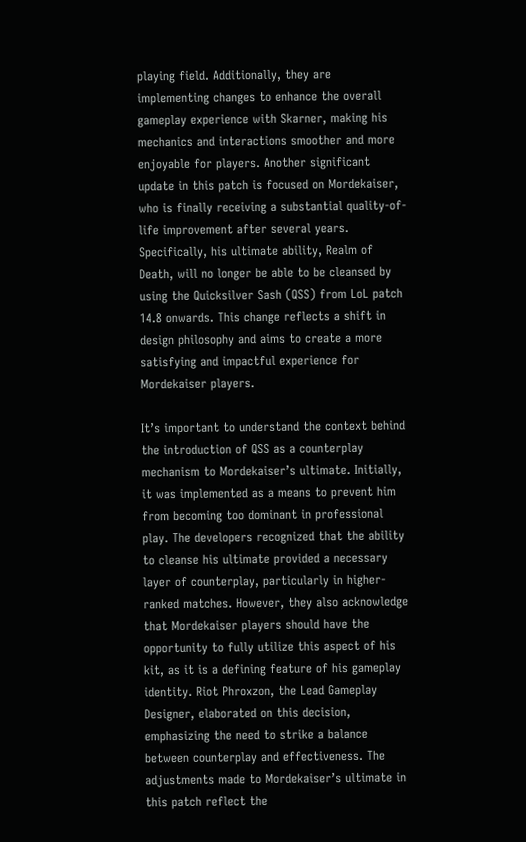playing field. Additionally, they are implementing changes to enhance the overall gameplay experience with Skarner, making his mechanics and interactions smoother and more enjoyable for players. Another significant update in this patch is focused on Mordekaiser, who is finally receiving a substantial quality-of-life improvement after several years. Specifically, his ultimate ability, Realm of Death, will no longer be able to be cleansed by using the Quicksilver Sash (QSS) from LoL patch 14.8 onwards. This change reflects a shift in design philosophy and aims to create a more satisfying and impactful experience for Mordekaiser players.

It’s important to understand the context behind the introduction of QSS as a counterplay mechanism to Mordekaiser’s ultimate. Initially, it was implemented as a means to prevent him from becoming too dominant in professional play. The developers recognized that the ability to cleanse his ultimate provided a necessary layer of counterplay, particularly in higher-ranked matches. However, they also acknowledge that Mordekaiser players should have the opportunity to fully utilize this aspect of his kit, as it is a defining feature of his gameplay identity. Riot Phroxzon, the Lead Gameplay Designer, elaborated on this decision, emphasizing the need to strike a balance between counterplay and effectiveness. The adjustments made to Mordekaiser’s ultimate in this patch reflect the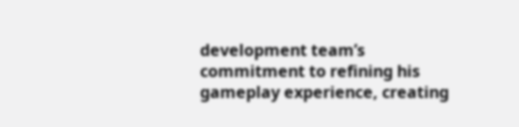development team’s commitment to refining his gameplay experience, creating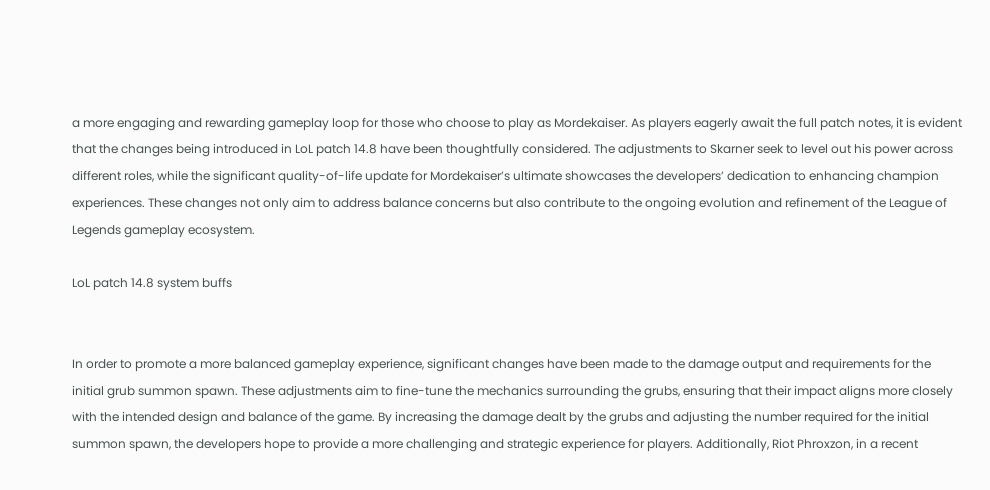a more engaging and rewarding gameplay loop for those who choose to play as Mordekaiser. As players eagerly await the full patch notes, it is evident that the changes being introduced in LoL patch 14.8 have been thoughtfully considered. The adjustments to Skarner seek to level out his power across different roles, while the significant quality-of-life update for Mordekaiser’s ultimate showcases the developers’ dedication to enhancing champion experiences. These changes not only aim to address balance concerns but also contribute to the ongoing evolution and refinement of the League of Legends gameplay ecosystem.

LoL patch 14.8 system buffs


In order to promote a more balanced gameplay experience, significant changes have been made to the damage output and requirements for the initial grub summon spawn. These adjustments aim to fine-tune the mechanics surrounding the grubs, ensuring that their impact aligns more closely with the intended design and balance of the game. By increasing the damage dealt by the grubs and adjusting the number required for the initial summon spawn, the developers hope to provide a more challenging and strategic experience for players. Additionally, Riot Phroxzon, in a recent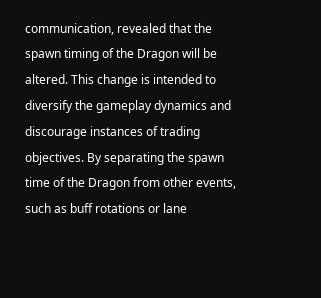communication, revealed that the spawn timing of the Dragon will be altered. This change is intended to diversify the gameplay dynamics and discourage instances of trading objectives. By separating the spawn time of the Dragon from other events, such as buff rotations or lane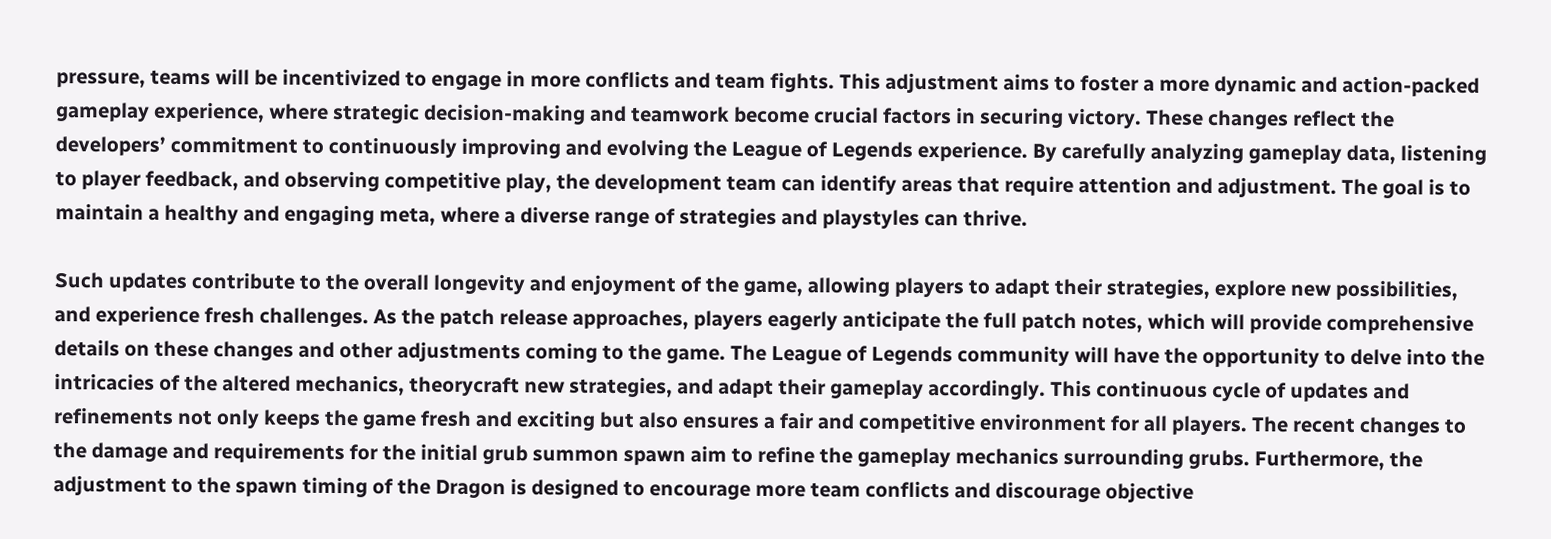pressure, teams will be incentivized to engage in more conflicts and team fights. This adjustment aims to foster a more dynamic and action-packed gameplay experience, where strategic decision-making and teamwork become crucial factors in securing victory. These changes reflect the developers’ commitment to continuously improving and evolving the League of Legends experience. By carefully analyzing gameplay data, listening to player feedback, and observing competitive play, the development team can identify areas that require attention and adjustment. The goal is to maintain a healthy and engaging meta, where a diverse range of strategies and playstyles can thrive.

Such updates contribute to the overall longevity and enjoyment of the game, allowing players to adapt their strategies, explore new possibilities, and experience fresh challenges. As the patch release approaches, players eagerly anticipate the full patch notes, which will provide comprehensive details on these changes and other adjustments coming to the game. The League of Legends community will have the opportunity to delve into the intricacies of the altered mechanics, theorycraft new strategies, and adapt their gameplay accordingly. This continuous cycle of updates and refinements not only keeps the game fresh and exciting but also ensures a fair and competitive environment for all players. The recent changes to the damage and requirements for the initial grub summon spawn aim to refine the gameplay mechanics surrounding grubs. Furthermore, the adjustment to the spawn timing of the Dragon is designed to encourage more team conflicts and discourage objective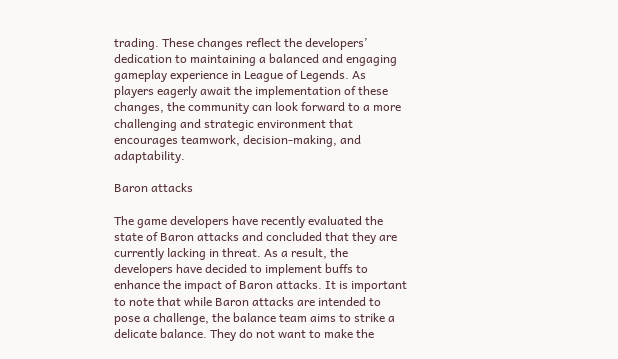trading. These changes reflect the developers’ dedication to maintaining a balanced and engaging gameplay experience in League of Legends. As players eagerly await the implementation of these changes, the community can look forward to a more challenging and strategic environment that encourages teamwork, decision-making, and adaptability.

Baron attacks

The game developers have recently evaluated the state of Baron attacks and concluded that they are currently lacking in threat. As a result, the developers have decided to implement buffs to enhance the impact of Baron attacks. It is important to note that while Baron attacks are intended to pose a challenge, the balance team aims to strike a delicate balance. They do not want to make the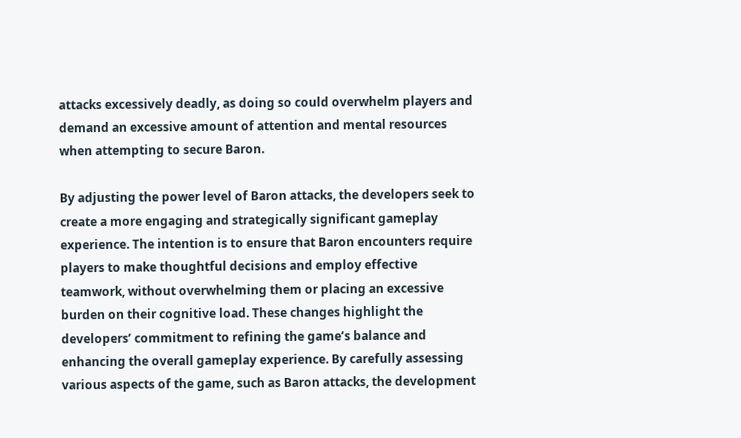attacks excessively deadly, as doing so could overwhelm players and demand an excessive amount of attention and mental resources when attempting to secure Baron.

By adjusting the power level of Baron attacks, the developers seek to create a more engaging and strategically significant gameplay experience. The intention is to ensure that Baron encounters require players to make thoughtful decisions and employ effective teamwork, without overwhelming them or placing an excessive burden on their cognitive load. These changes highlight the developers’ commitment to refining the game’s balance and enhancing the overall gameplay experience. By carefully assessing various aspects of the game, such as Baron attacks, the development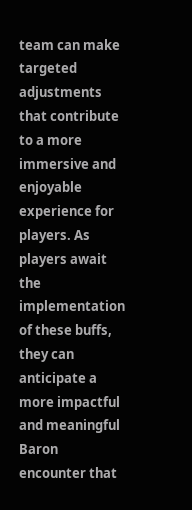team can make targeted adjustments that contribute to a more immersive and enjoyable experience for players. As players await the implementation of these buffs, they can anticipate a more impactful and meaningful Baron encounter that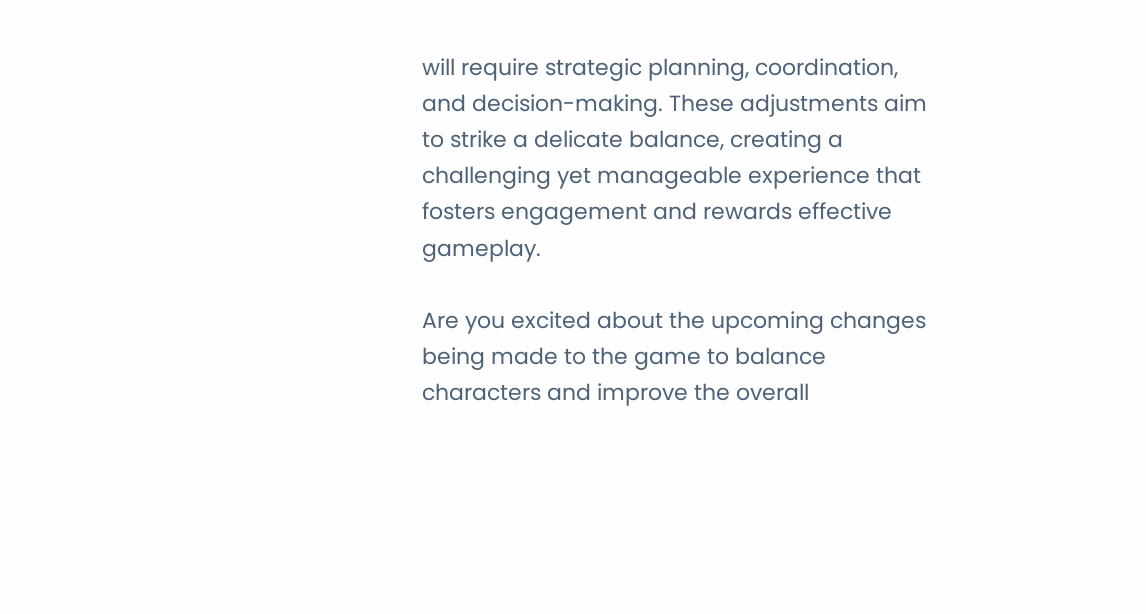will require strategic planning, coordination, and decision-making. These adjustments aim to strike a delicate balance, creating a challenging yet manageable experience that fosters engagement and rewards effective gameplay.

Are you excited about the upcoming changes being made to the game to balance characters and improve the overall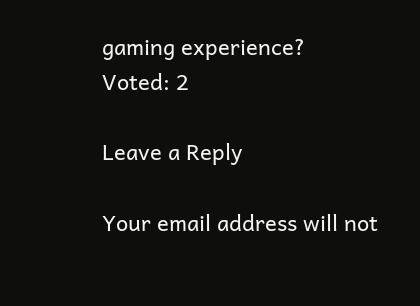gaming experience?
Voted: 2

Leave a Reply

Your email address will not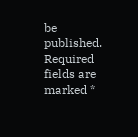be published. Required fields are marked *